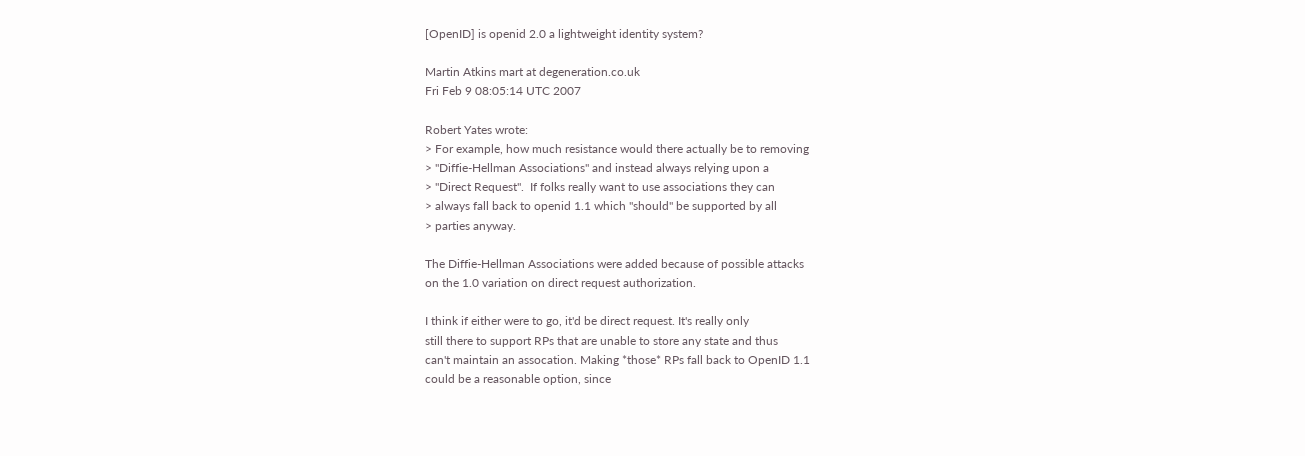[OpenID] is openid 2.0 a lightweight identity system?

Martin Atkins mart at degeneration.co.uk
Fri Feb 9 08:05:14 UTC 2007

Robert Yates wrote:
> For example, how much resistance would there actually be to removing
> "Diffie-Hellman Associations" and instead always relying upon a
> "Direct Request".  If folks really want to use associations they can
> always fall back to openid 1.1 which "should" be supported by all
> parties anyway.

The Diffie-Hellman Associations were added because of possible attacks
on the 1.0 variation on direct request authorization.

I think if either were to go, it'd be direct request. It's really only
still there to support RPs that are unable to store any state and thus
can't maintain an assocation. Making *those* RPs fall back to OpenID 1.1
could be a reasonable option, since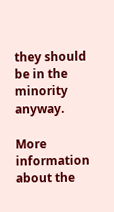they should be in the minority anyway.

More information about the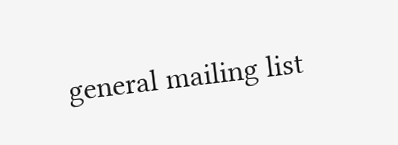general mailing list